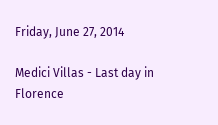Friday, June 27, 2014

Medici Villas - Last day in Florence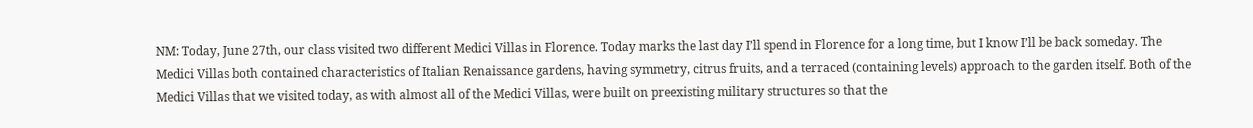NM: Today, June 27th, our class visited two different Medici Villas in Florence. Today marks the last day I’ll spend in Florence for a long time, but I know I’ll be back someday. The Medici Villas both contained characteristics of Italian Renaissance gardens, having symmetry, citrus fruits, and a terraced (containing levels) approach to the garden itself. Both of the Medici Villas that we visited today, as with almost all of the Medici Villas, were built on preexisting military structures so that the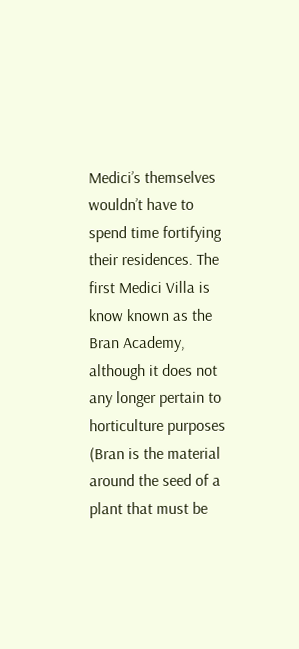Medici’s themselves wouldn’t have to spend time fortifying their residences. The first Medici Villa is know known as the Bran Academy, although it does not any longer pertain to horticulture purposes (Bran is the material around the seed of a plant that must be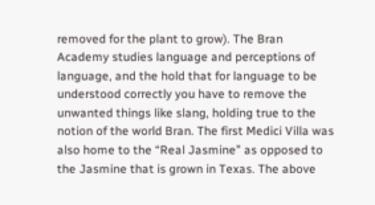removed for the plant to grow). The Bran Academy studies language and perceptions of language, and the hold that for language to be understood correctly you have to remove the unwanted things like slang, holding true to the notion of the world Bran. The first Medici Villa was also home to the “Real Jasmine” as opposed to the Jasmine that is grown in Texas. The above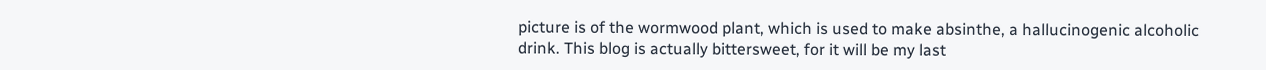picture is of the wormwood plant, which is used to make absinthe, a hallucinogenic alcoholic drink. This blog is actually bittersweet, for it will be my last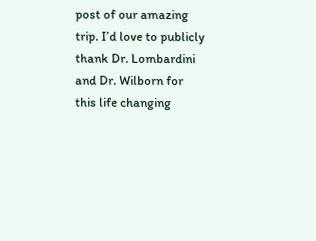post of our amazing trip. I’d love to publicly thank Dr. Lombardini and Dr. Wilborn for this life changing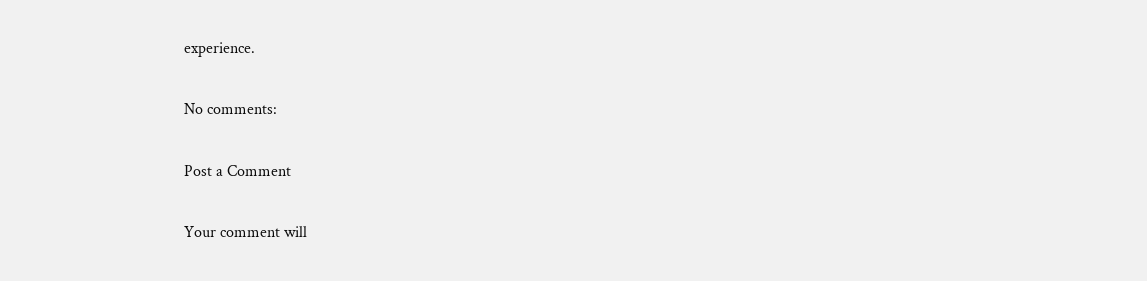experience.

No comments:

Post a Comment

Your comment will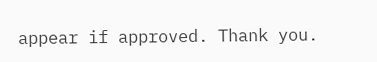appear if approved. Thank you.